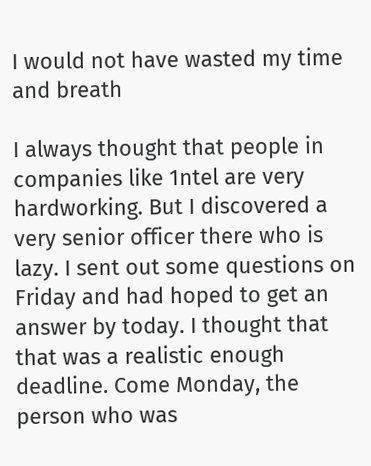I would not have wasted my time and breath

I always thought that people in companies like 1ntel are very hardworking. But I discovered a very senior officer there who is lazy. I sent out some questions on Friday and had hoped to get an answer by today. I thought that that was a realistic enough deadline. Come Monday, the person who was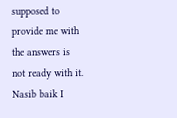supposed to provide me with the answers is not ready with it. Nasib baik I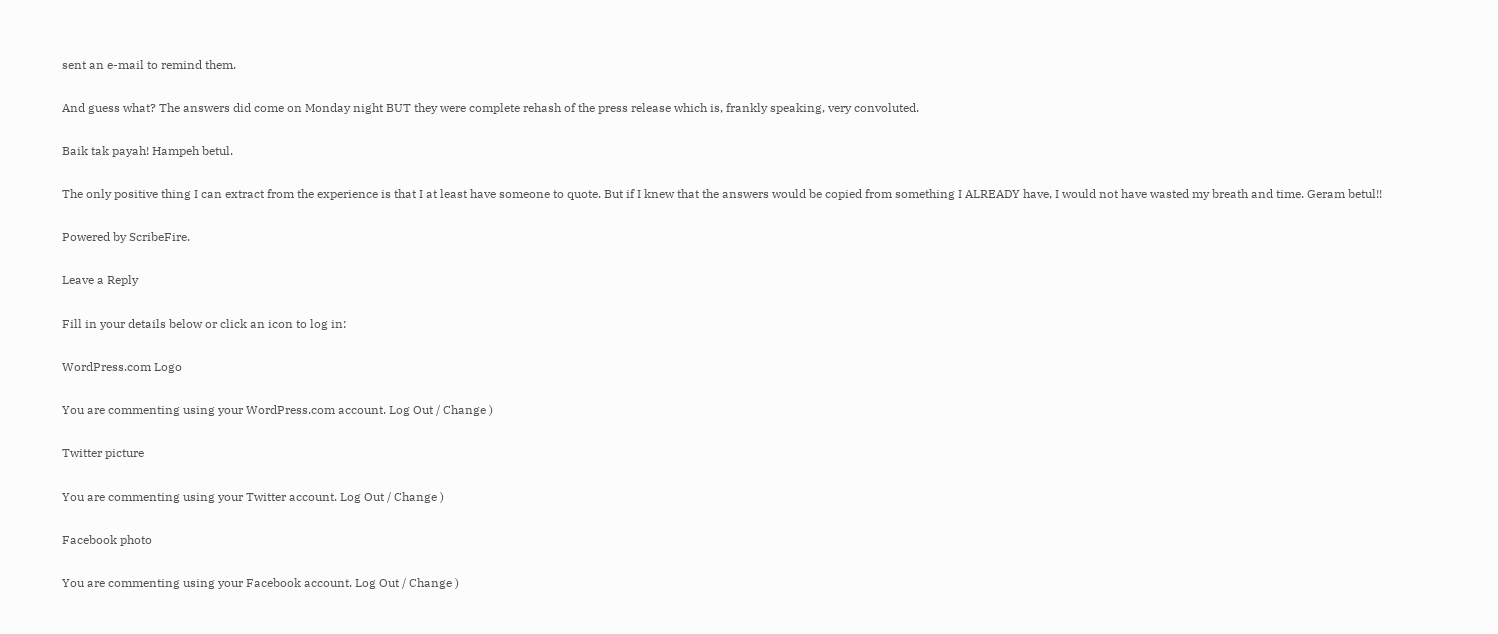sent an e-mail to remind them.

And guess what? The answers did come on Monday night BUT they were complete rehash of the press release which is, frankly speaking, very convoluted.

Baik tak payah! Hampeh betul.

The only positive thing I can extract from the experience is that I at least have someone to quote. But if I knew that the answers would be copied from something I ALREADY have, I would not have wasted my breath and time. Geram betul!!

Powered by ScribeFire.

Leave a Reply

Fill in your details below or click an icon to log in:

WordPress.com Logo

You are commenting using your WordPress.com account. Log Out / Change )

Twitter picture

You are commenting using your Twitter account. Log Out / Change )

Facebook photo

You are commenting using your Facebook account. Log Out / Change )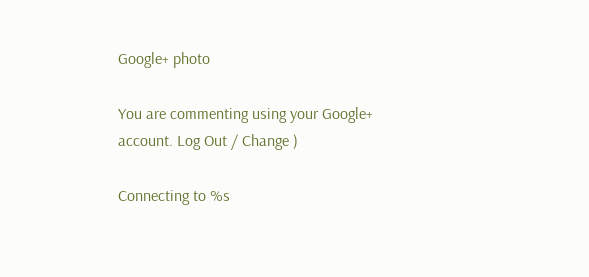Google+ photo

You are commenting using your Google+ account. Log Out / Change )

Connecting to %s